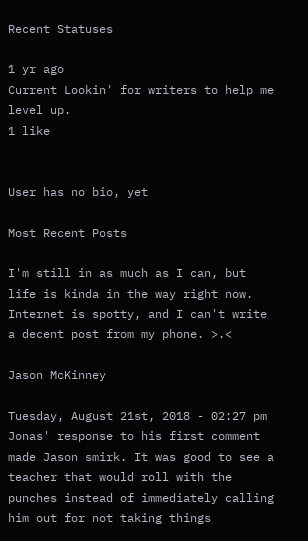Recent Statuses

1 yr ago
Current Lookin' for writers to help me level up.
1 like


User has no bio, yet

Most Recent Posts

I'm still in as much as I can, but life is kinda in the way right now. Internet is spotty, and I can't write a decent post from my phone. >.<

Jason McKinney

Tuesday, August 21st, 2018 - 02:27 pm
Jonas' response to his first comment made Jason smirk. It was good to see a teacher that would roll with the punches instead of immediately calling him out for not taking things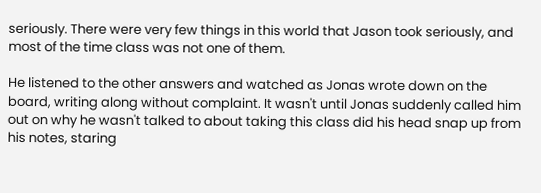seriously. There were very few things in this world that Jason took seriously, and most of the time class was not one of them.

He listened to the other answers and watched as Jonas wrote down on the board, writing along without complaint. It wasn't until Jonas suddenly called him out on why he wasn't talked to about taking this class did his head snap up from his notes, staring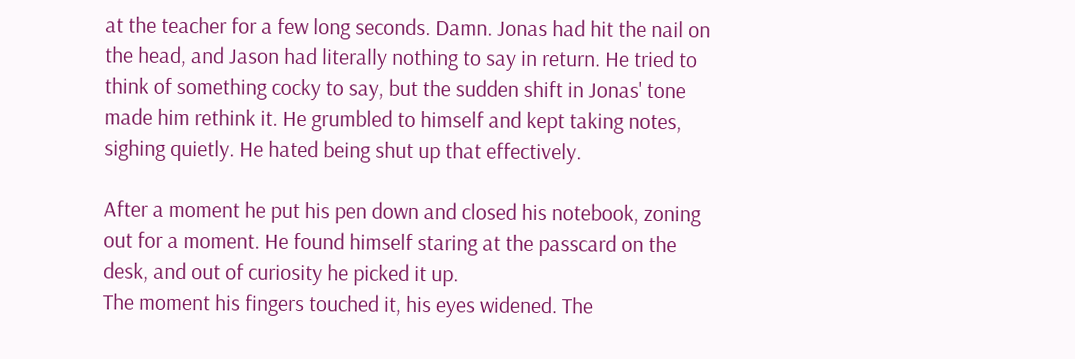at the teacher for a few long seconds. Damn. Jonas had hit the nail on the head, and Jason had literally nothing to say in return. He tried to think of something cocky to say, but the sudden shift in Jonas' tone made him rethink it. He grumbled to himself and kept taking notes, sighing quietly. He hated being shut up that effectively.

After a moment he put his pen down and closed his notebook, zoning out for a moment. He found himself staring at the passcard on the desk, and out of curiosity he picked it up.
The moment his fingers touched it, his eyes widened. The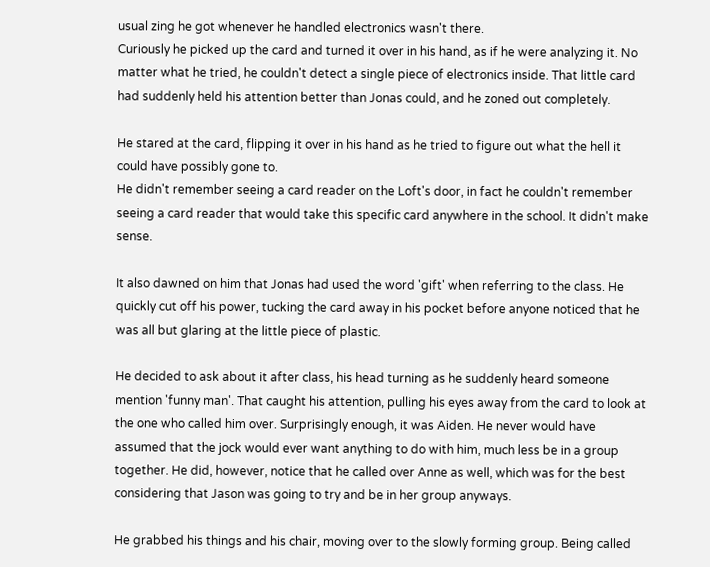usual zing he got whenever he handled electronics wasn't there.
Curiously he picked up the card and turned it over in his hand, as if he were analyzing it. No matter what he tried, he couldn't detect a single piece of electronics inside. That little card had suddenly held his attention better than Jonas could, and he zoned out completely.

He stared at the card, flipping it over in his hand as he tried to figure out what the hell it could have possibly gone to.
He didn't remember seeing a card reader on the Loft's door, in fact he couldn't remember seeing a card reader that would take this specific card anywhere in the school. It didn't make sense.

It also dawned on him that Jonas had used the word 'gift' when referring to the class. He quickly cut off his power, tucking the card away in his pocket before anyone noticed that he was all but glaring at the little piece of plastic.

He decided to ask about it after class, his head turning as he suddenly heard someone mention 'funny man'. That caught his attention, pulling his eyes away from the card to look at the one who called him over. Surprisingly enough, it was Aiden. He never would have assumed that the jock would ever want anything to do with him, much less be in a group together. He did, however, notice that he called over Anne as well, which was for the best considering that Jason was going to try and be in her group anyways.

He grabbed his things and his chair, moving over to the slowly forming group. Being called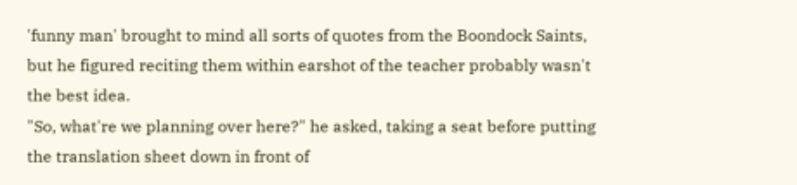'funny man' brought to mind all sorts of quotes from the Boondock Saints, but he figured reciting them within earshot of the teacher probably wasn't the best idea.
"So, what're we planning over here?" he asked, taking a seat before putting the translation sheet down in front of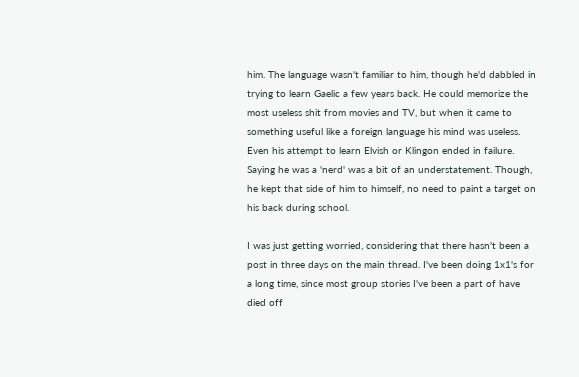him. The language wasn't familiar to him, though he'd dabbled in trying to learn Gaelic a few years back. He could memorize the most useless shit from movies and TV, but when it came to something useful like a foreign language his mind was useless. Even his attempt to learn Elvish or Klingon ended in failure. Saying he was a 'nerd' was a bit of an understatement. Though, he kept that side of him to himself, no need to paint a target on his back during school.

I was just getting worried, considering that there hasn't been a post in three days on the main thread. I've been doing 1x1's for a long time, since most group stories I've been a part of have died off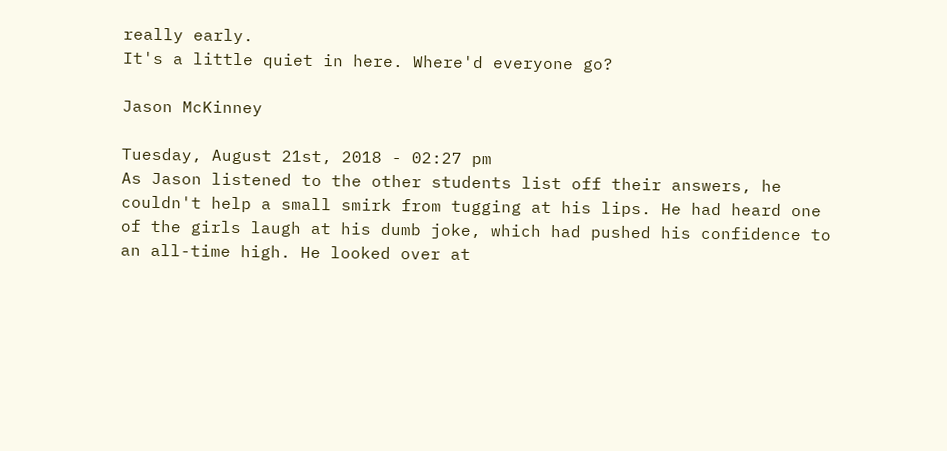really early.
It's a little quiet in here. Where'd everyone go?

Jason McKinney

Tuesday, August 21st, 2018 - 02:27 pm
As Jason listened to the other students list off their answers, he couldn't help a small smirk from tugging at his lips. He had heard one of the girls laugh at his dumb joke, which had pushed his confidence to an all-time high. He looked over at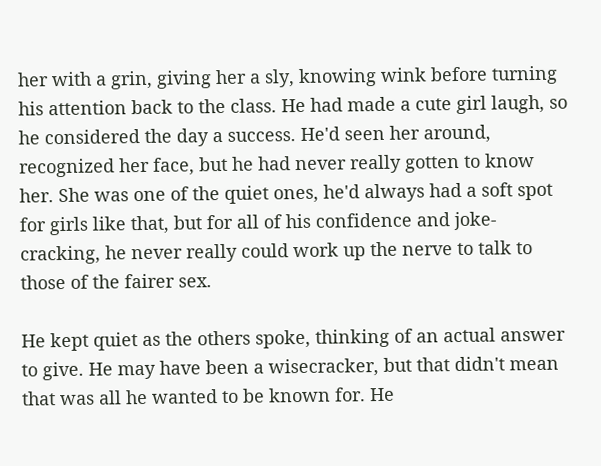her with a grin, giving her a sly, knowing wink before turning his attention back to the class. He had made a cute girl laugh, so he considered the day a success. He'd seen her around, recognized her face, but he had never really gotten to know her. She was one of the quiet ones, he'd always had a soft spot for girls like that, but for all of his confidence and joke-cracking, he never really could work up the nerve to talk to those of the fairer sex.

He kept quiet as the others spoke, thinking of an actual answer to give. He may have been a wisecracker, but that didn't mean that was all he wanted to be known for. He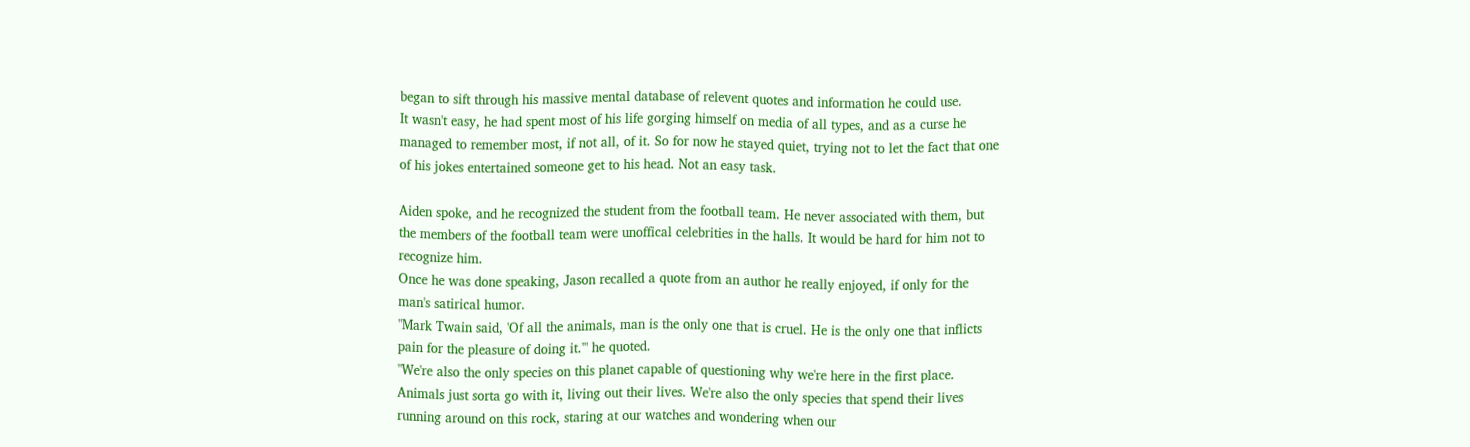began to sift through his massive mental database of relevent quotes and information he could use.
It wasn't easy, he had spent most of his life gorging himself on media of all types, and as a curse he managed to remember most, if not all, of it. So for now he stayed quiet, trying not to let the fact that one of his jokes entertained someone get to his head. Not an easy task.

Aiden spoke, and he recognized the student from the football team. He never associated with them, but the members of the football team were unoffical celebrities in the halls. It would be hard for him not to recognize him.
Once he was done speaking, Jason recalled a quote from an author he really enjoyed, if only for the man's satirical humor.
"Mark Twain said, 'Of all the animals, man is the only one that is cruel. He is the only one that inflicts pain for the pleasure of doing it.'" he quoted.
"We're also the only species on this planet capable of questioning why we're here in the first place. Animals just sorta go with it, living out their lives. We're also the only species that spend their lives running around on this rock, staring at our watches and wondering when our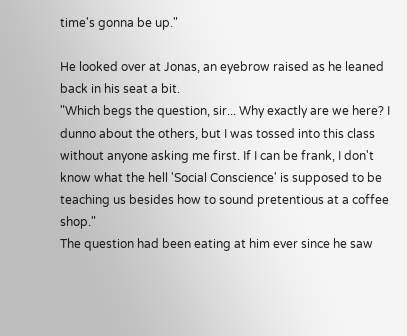time's gonna be up."

He looked over at Jonas, an eyebrow raised as he leaned back in his seat a bit.
"Which begs the question, sir... Why exactly are we here? I dunno about the others, but I was tossed into this class without anyone asking me first. If I can be frank, I don't know what the hell 'Social Conscience' is supposed to be teaching us besides how to sound pretentious at a coffee shop."
The question had been eating at him ever since he saw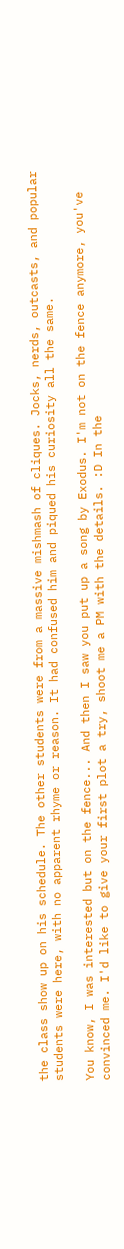the class show up on his schedule. The other students were from a massive mishmash of cliques. Jocks, nerds, outcasts, and popular students were here, with no apparent rhyme or reason. It had confused him and piqued his curiosity all the same.

You know, I was interested but on the fence... And then I saw you put up a song by Exodus. I'm not on the fence anymore, you've convinced me. I'd like to give your first plot a try, shoot me a PM with the details. :D In the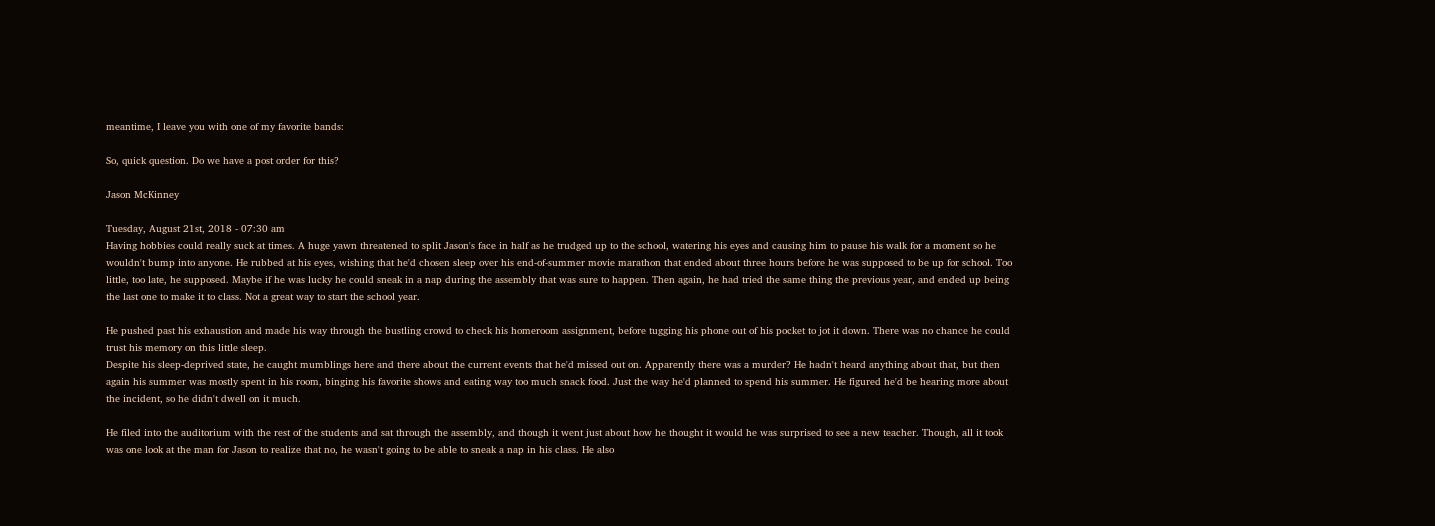meantime, I leave you with one of my favorite bands:

So, quick question. Do we have a post order for this?

Jason McKinney

Tuesday, August 21st, 2018 - 07:30 am
Having hobbies could really suck at times. A huge yawn threatened to split Jason's face in half as he trudged up to the school, watering his eyes and causing him to pause his walk for a moment so he wouldn't bump into anyone. He rubbed at his eyes, wishing that he'd chosen sleep over his end-of-summer movie marathon that ended about three hours before he was supposed to be up for school. Too little, too late, he supposed. Maybe if he was lucky he could sneak in a nap during the assembly that was sure to happen. Then again, he had tried the same thing the previous year, and ended up being the last one to make it to class. Not a great way to start the school year.

He pushed past his exhaustion and made his way through the bustling crowd to check his homeroom assignment, before tugging his phone out of his pocket to jot it down. There was no chance he could trust his memory on this little sleep.
Despite his sleep-deprived state, he caught mumblings here and there about the current events that he'd missed out on. Apparently there was a murder? He hadn't heard anything about that, but then again his summer was mostly spent in his room, binging his favorite shows and eating way too much snack food. Just the way he'd planned to spend his summer. He figured he'd be hearing more about the incident, so he didn't dwell on it much.

He filed into the auditorium with the rest of the students and sat through the assembly, and though it went just about how he thought it would he was surprised to see a new teacher. Though, all it took was one look at the man for Jason to realize that no, he wasn't going to be able to sneak a nap in his class. He also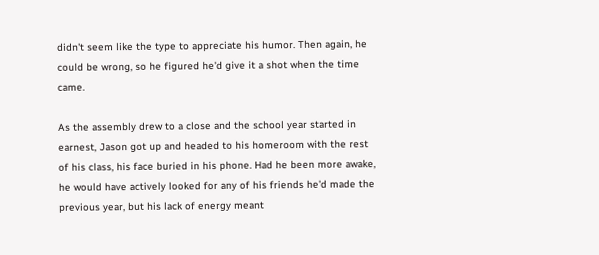didn't seem like the type to appreciate his humor. Then again, he could be wrong, so he figured he'd give it a shot when the time came.

As the assembly drew to a close and the school year started in earnest, Jason got up and headed to his homeroom with the rest of his class, his face buried in his phone. Had he been more awake, he would have actively looked for any of his friends he'd made the previous year, but his lack of energy meant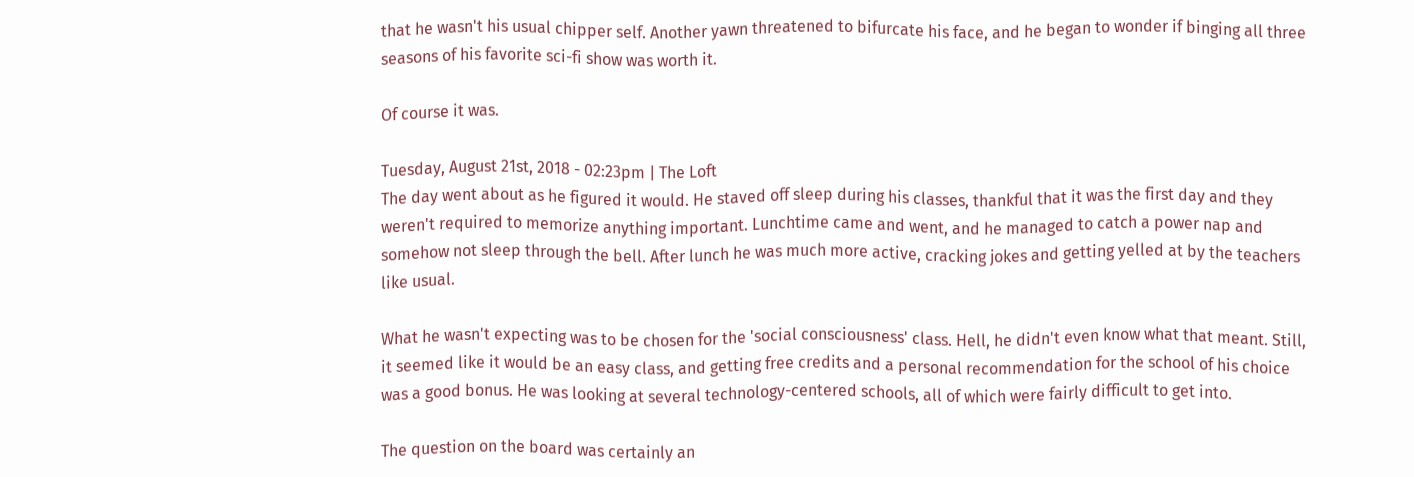that he wasn't his usual chipper self. Another yawn threatened to bifurcate his face, and he began to wonder if binging all three seasons of his favorite sci-fi show was worth it.

Of course it was.

Tuesday, August 21st, 2018 - 02:23pm | The Loft
The day went about as he figured it would. He staved off sleep during his classes, thankful that it was the first day and they weren't required to memorize anything important. Lunchtime came and went, and he managed to catch a power nap and somehow not sleep through the bell. After lunch he was much more active, cracking jokes and getting yelled at by the teachers like usual.

What he wasn't expecting was to be chosen for the 'social consciousness' class. Hell, he didn't even know what that meant. Still, it seemed like it would be an easy class, and getting free credits and a personal recommendation for the school of his choice was a good bonus. He was looking at several technology-centered schools, all of which were fairly difficult to get into.

The question on the board was certainly an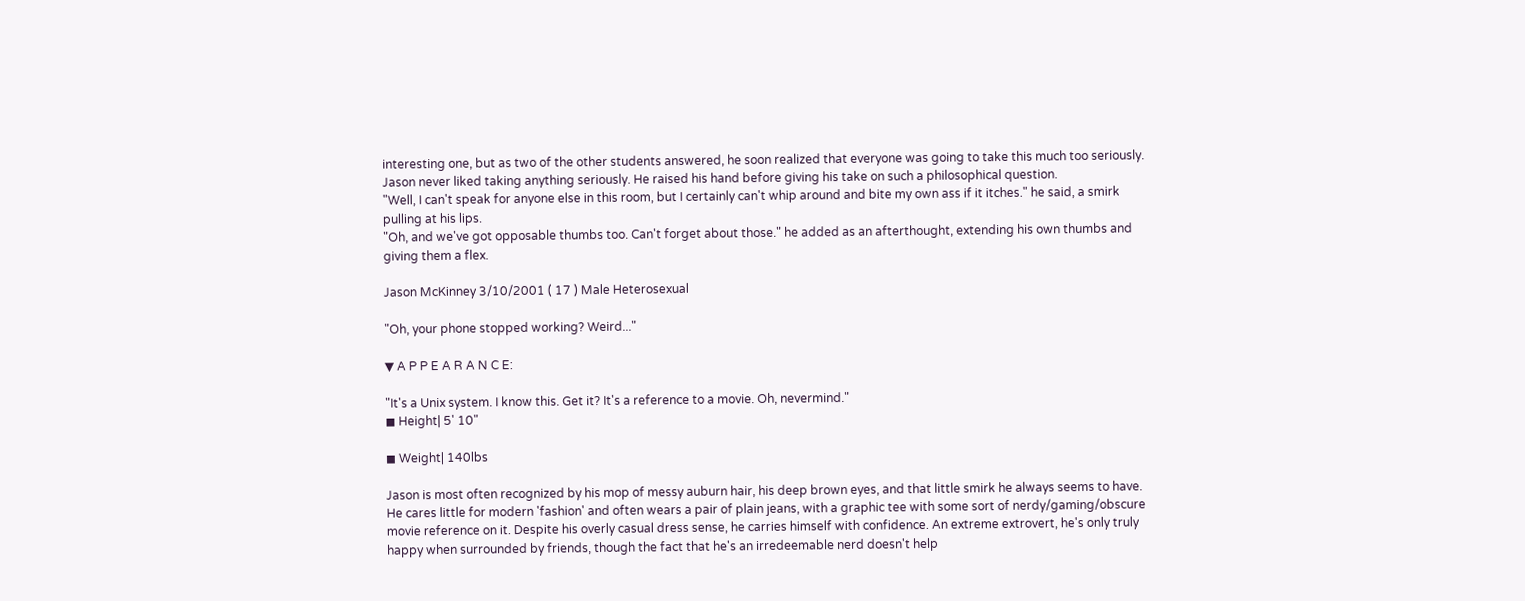interesting one, but as two of the other students answered, he soon realized that everyone was going to take this much too seriously. Jason never liked taking anything seriously. He raised his hand before giving his take on such a philosophical question.
"Well, I can't speak for anyone else in this room, but I certainly can't whip around and bite my own ass if it itches." he said, a smirk pulling at his lips.
"Oh, and we've got opposable thumbs too. Can't forget about those." he added as an afterthought, extending his own thumbs and giving them a flex.

Jason McKinney 3/10/2001 ( 17 ) Male Heterosexual

"Oh, your phone stopped working? Weird..."

▼ A P P E A R A N C E:

"It's a Unix system. I know this. Get it? It's a reference to a movie. Oh, nevermind."
◼ Height| 5' 10"

◼ Weight| 140lbs

Jason is most often recognized by his mop of messy auburn hair, his deep brown eyes, and that little smirk he always seems to have. He cares little for modern 'fashion' and often wears a pair of plain jeans, with a graphic tee with some sort of nerdy/gaming/obscure movie reference on it. Despite his overly casual dress sense, he carries himself with confidence. An extreme extrovert, he's only truly happy when surrounded by friends, though the fact that he's an irredeemable nerd doesn't help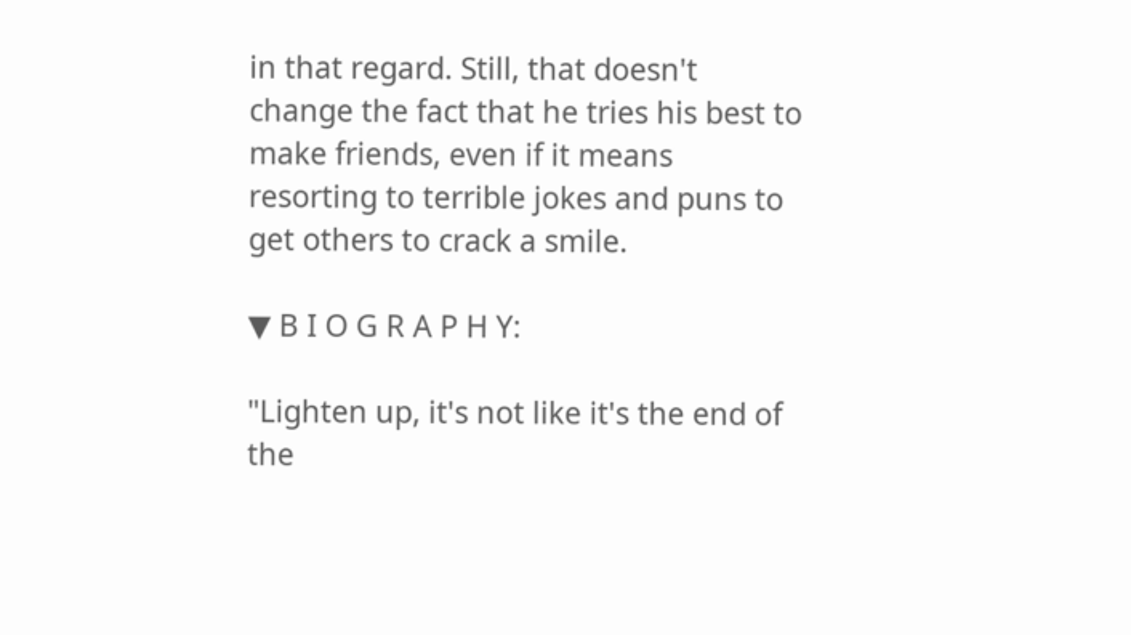in that regard. Still, that doesn't change the fact that he tries his best to make friends, even if it means resorting to terrible jokes and puns to get others to crack a smile.

▼ B I O G R A P H Y:

"Lighten up, it's not like it's the end of the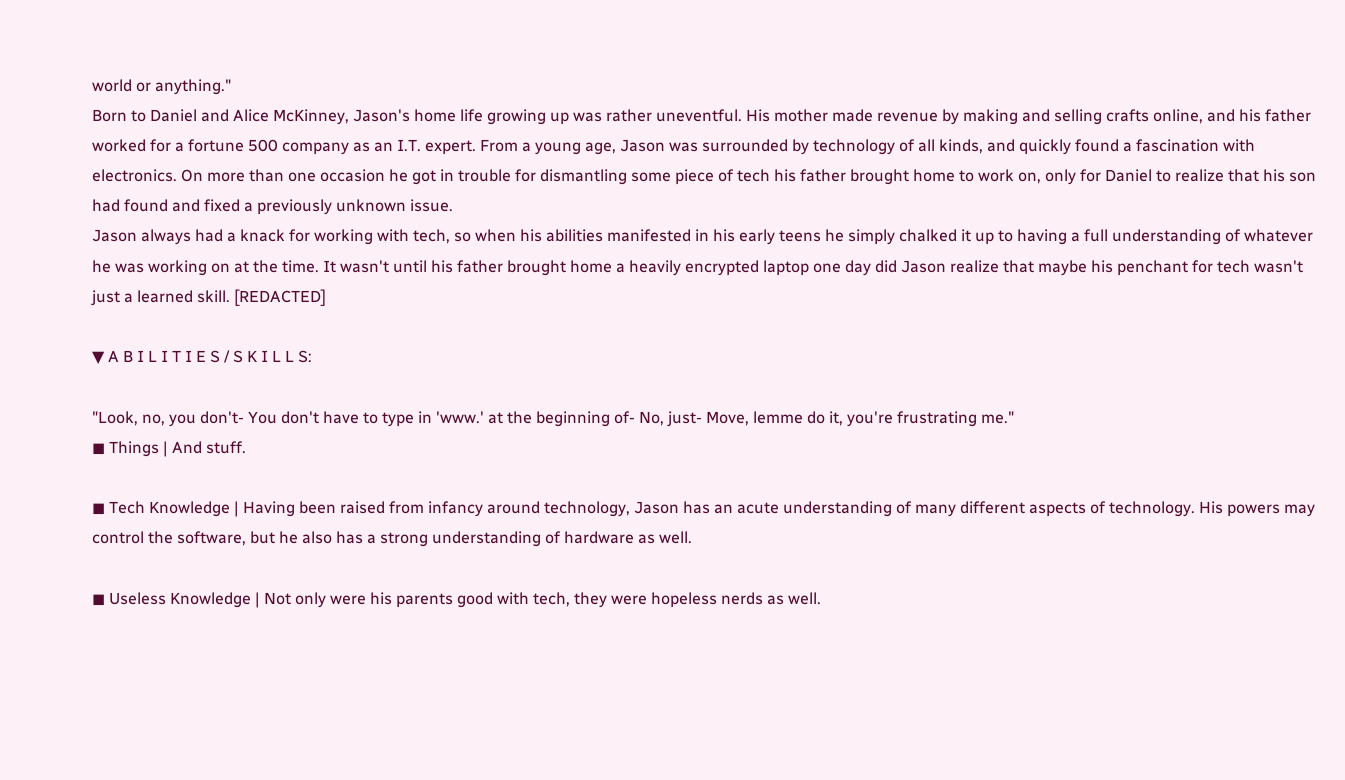world or anything."
Born to Daniel and Alice McKinney, Jason's home life growing up was rather uneventful. His mother made revenue by making and selling crafts online, and his father worked for a fortune 500 company as an I.T. expert. From a young age, Jason was surrounded by technology of all kinds, and quickly found a fascination with electronics. On more than one occasion he got in trouble for dismantling some piece of tech his father brought home to work on, only for Daniel to realize that his son had found and fixed a previously unknown issue.
Jason always had a knack for working with tech, so when his abilities manifested in his early teens he simply chalked it up to having a full understanding of whatever he was working on at the time. It wasn't until his father brought home a heavily encrypted laptop one day did Jason realize that maybe his penchant for tech wasn't just a learned skill. [REDACTED]

▼ A B I L I T I E S / S K I L L S:

"Look, no, you don't- You don't have to type in 'www.' at the beginning of- No, just- Move, lemme do it, you're frustrating me."
◼ Things | And stuff.

◼ Tech Knowledge | Having been raised from infancy around technology, Jason has an acute understanding of many different aspects of technology. His powers may control the software, but he also has a strong understanding of hardware as well.

◼ Useless Knowledge | Not only were his parents good with tech, they were hopeless nerds as well.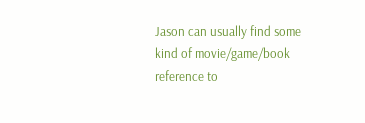Jason can usually find some kind of movie/game/book reference to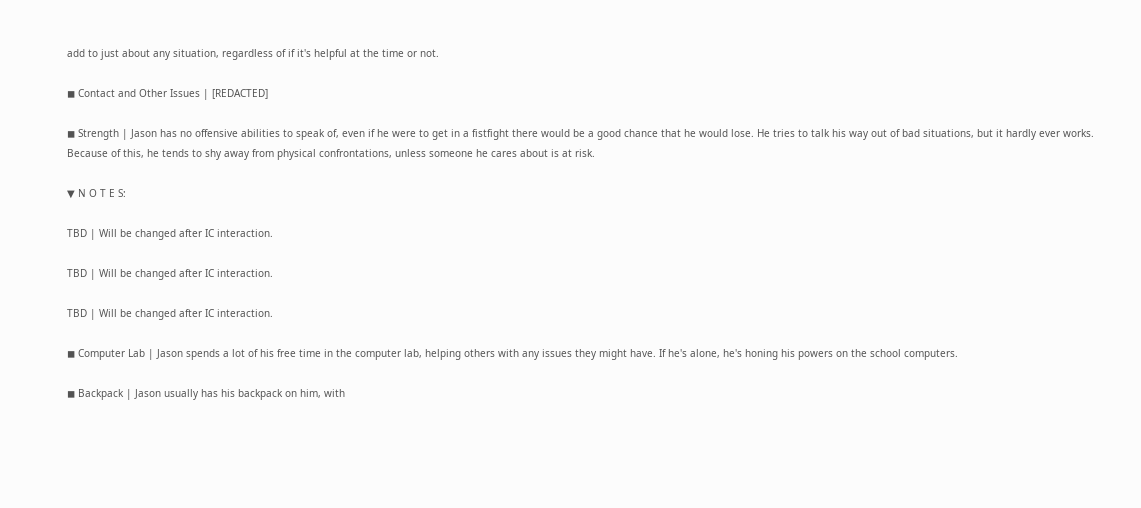add to just about any situation, regardless of if it's helpful at the time or not.

◼ Contact and Other Issues | [REDACTED]

◼ Strength | Jason has no offensive abilities to speak of, even if he were to get in a fistfight there would be a good chance that he would lose. He tries to talk his way out of bad situations, but it hardly ever works. Because of this, he tends to shy away from physical confrontations, unless someone he cares about is at risk.

▼ N O T E S:

TBD | Will be changed after IC interaction.

TBD | Will be changed after IC interaction.

TBD | Will be changed after IC interaction.

◼ Computer Lab | Jason spends a lot of his free time in the computer lab, helping others with any issues they might have. If he's alone, he's honing his powers on the school computers.

◼ Backpack | Jason usually has his backpack on him, with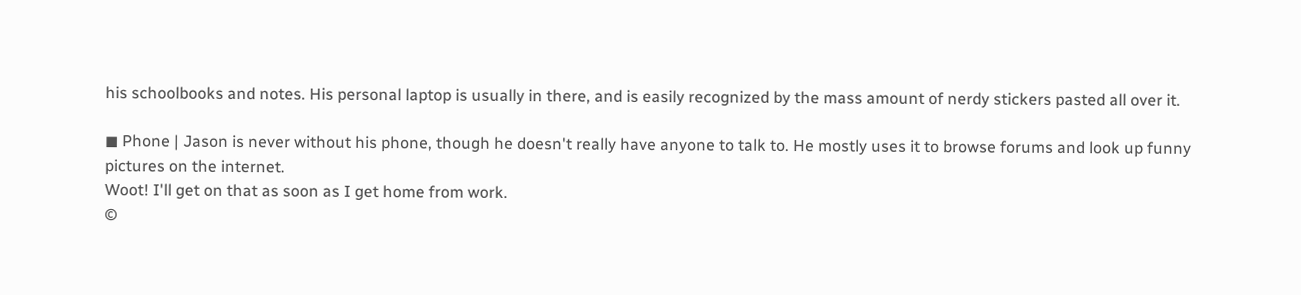his schoolbooks and notes. His personal laptop is usually in there, and is easily recognized by the mass amount of nerdy stickers pasted all over it.

◼ Phone | Jason is never without his phone, though he doesn't really have anyone to talk to. He mostly uses it to browse forums and look up funny pictures on the internet.
Woot! I'll get on that as soon as I get home from work.
©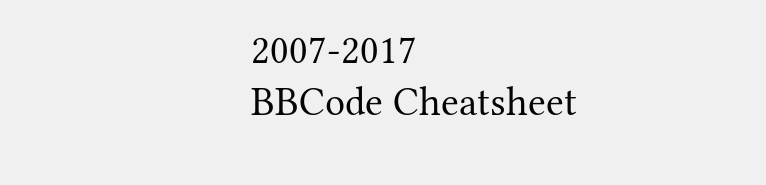2007-2017
BBCode Cheatsheet